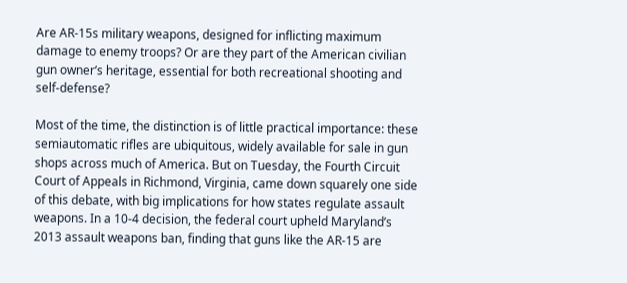Are AR-15s military weapons, designed for inflicting maximum damage to enemy troops? Or are they part of the American civilian gun owner’s heritage, essential for both recreational shooting and self-defense?

Most of the time, the distinction is of little practical importance: these semiautomatic rifles are ubiquitous, widely available for sale in gun shops across much of America. But on Tuesday, the Fourth Circuit Court of Appeals in Richmond, Virginia, came down squarely one side of this debate, with big implications for how states regulate assault weapons. In a 10-4 decision, the federal court upheld Maryland’s 2013 assault weapons ban, finding that guns like the AR-15 are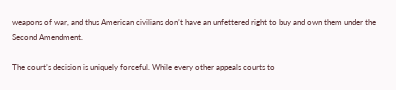weapons of war, and thus American civilians don’t have an unfettered right to buy and own them under the Second Amendment.

The court’s decision is uniquely forceful. While every other appeals courts to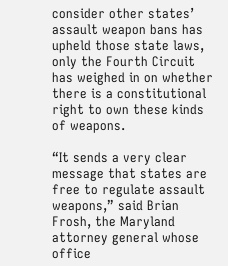consider other states’ assault weapon bans has upheld those state laws, only the Fourth Circuit has weighed in on whether there is a constitutional right to own these kinds of weapons.

“It sends a very clear message that states are free to regulate assault weapons,” said Brian Frosh, the Maryland attorney general whose office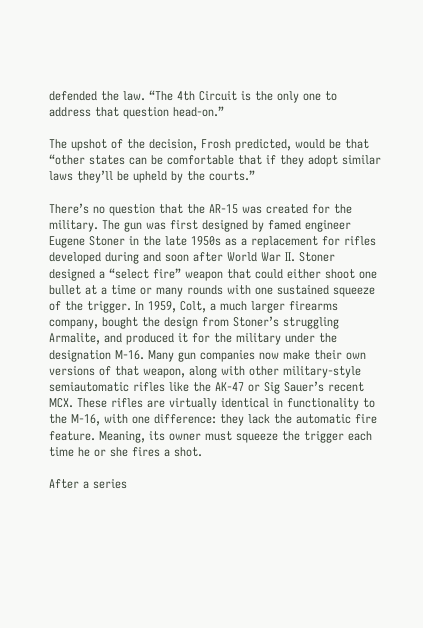defended the law. “The 4th Circuit is the only one to address that question head-on.”

The upshot of the decision, Frosh predicted, would be that “other states can be comfortable that if they adopt similar laws they’ll be upheld by the courts.”

There’s no question that the AR-15 was created for the military. The gun was first designed by famed engineer Eugene Stoner in the late 1950s as a replacement for rifles developed during and soon after World War II. Stoner designed a “select fire” weapon that could either shoot one bullet at a time or many rounds with one sustained squeeze of the trigger. In 1959, Colt, a much larger firearms company, bought the design from Stoner’s struggling Armalite, and produced it for the military under the designation M-16. Many gun companies now make their own versions of that weapon, along with other military-style semiautomatic rifles like the AK-47 or Sig Sauer’s recent MCX. These rifles are virtually identical in functionality to the M-16, with one difference: they lack the automatic fire feature. Meaning, its owner must squeeze the trigger each time he or she fires a shot.

After a series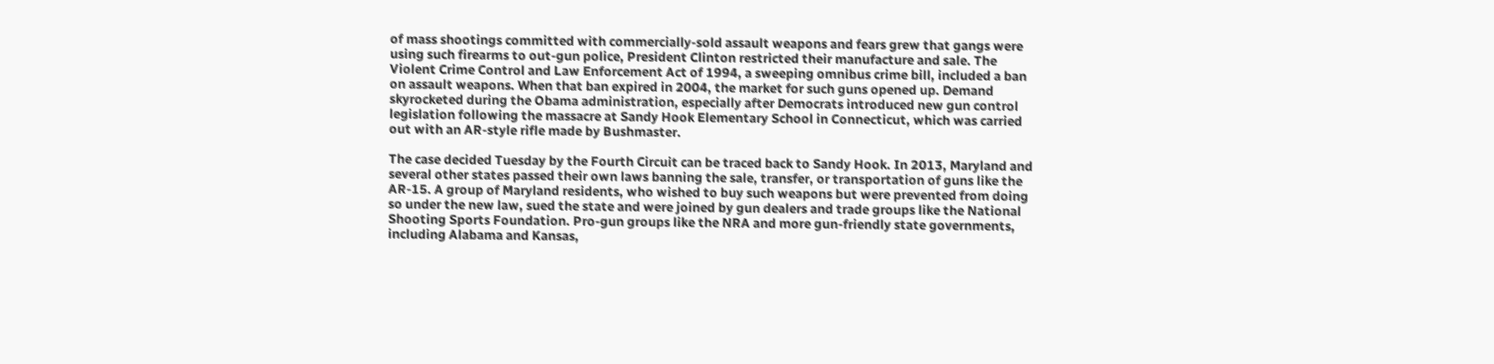of mass shootings committed with commercially-sold assault weapons and fears grew that gangs were using such firearms to out-gun police, President Clinton restricted their manufacture and sale. The Violent Crime Control and Law Enforcement Act of 1994, a sweeping omnibus crime bill, included a ban on assault weapons. When that ban expired in 2004, the market for such guns opened up. Demand skyrocketed during the Obama administration, especially after Democrats introduced new gun control legislation following the massacre at Sandy Hook Elementary School in Connecticut, which was carried out with an AR-style rifle made by Bushmaster.

The case decided Tuesday by the Fourth Circuit can be traced back to Sandy Hook. In 2013, Maryland and several other states passed their own laws banning the sale, transfer, or transportation of guns like the AR-15. A group of Maryland residents, who wished to buy such weapons but were prevented from doing so under the new law, sued the state and were joined by gun dealers and trade groups like the National Shooting Sports Foundation. Pro-gun groups like the NRA and more gun-friendly state governments, including Alabama and Kansas,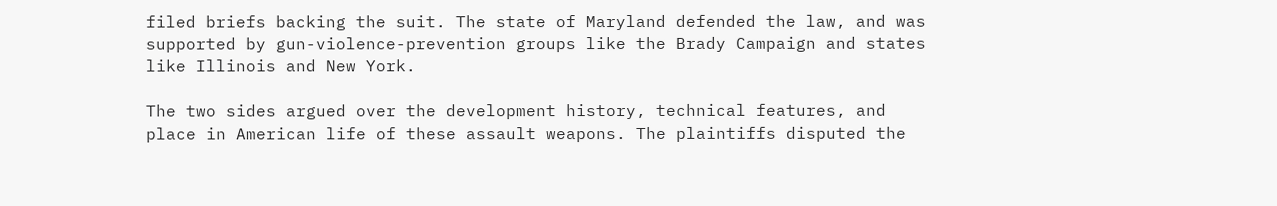filed briefs backing the suit. The state of Maryland defended the law, and was supported by gun-violence-prevention groups like the Brady Campaign and states like Illinois and New York.

The two sides argued over the development history, technical features, and place in American life of these assault weapons. The plaintiffs disputed the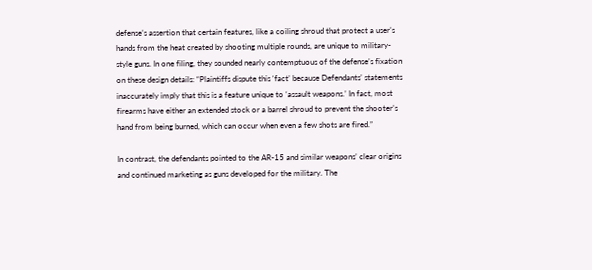defense’s assertion that certain features, like a coiling shroud that protect a user’s hands from the heat created by shooting multiple rounds, are unique to military-style guns. In one filing, they sounded nearly contemptuous of the defense’s fixation on these design details: “Plaintiffs dispute this ‘fact’ because Defendants’ statements inaccurately imply that this is a feature unique to ‘assault weapons.’ In fact, most firearms have either an extended stock or a barrel shroud to prevent the shooter’s hand from being burned, which can occur when even a few shots are fired.”

In contrast, the defendants pointed to the AR-15 and similar weapons’ clear origins and continued marketing as guns developed for the military. The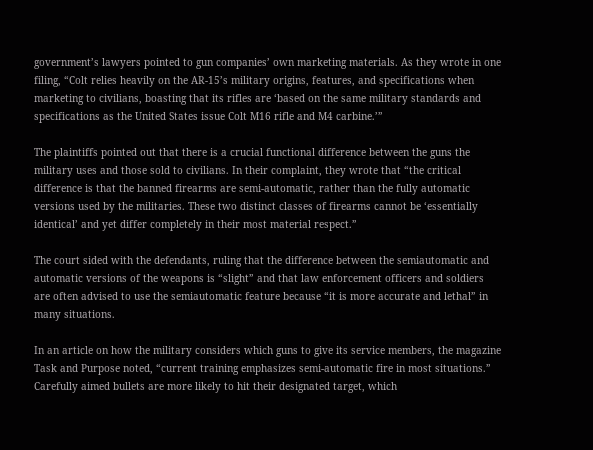government’s lawyers pointed to gun companies’ own marketing materials. As they wrote in one filing, “Colt relies heavily on the AR-15’s military origins, features, and specifications when marketing to civilians, boasting that its rifles are ‘based on the same military standards and specifications as the United States issue Colt M16 rifle and M4 carbine.’”

The plaintiffs pointed out that there is a crucial functional difference between the guns the military uses and those sold to civilians. In their complaint, they wrote that “the critical difference is that the banned firearms are semi-automatic, rather than the fully automatic versions used by the militaries. These two distinct classes of firearms cannot be ‘essentially identical’ and yet differ completely in their most material respect.”

The court sided with the defendants, ruling that the difference between the semiautomatic and automatic versions of the weapons is “slight” and that law enforcement officers and soldiers are often advised to use the semiautomatic feature because “it is more accurate and lethal” in many situations.

In an article on how the military considers which guns to give its service members, the magazine Task and Purpose noted, “current training emphasizes semi-automatic fire in most situations.” Carefully aimed bullets are more likely to hit their designated target, which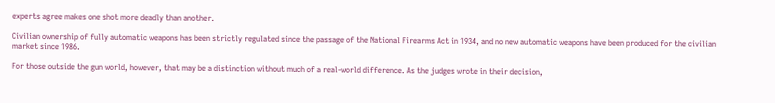experts agree makes one shot more deadly than another.

Civilian ownership of fully automatic weapons has been strictly regulated since the passage of the National Firearms Act in 1934, and no new automatic weapons have been produced for the civilian market since 1986.

For those outside the gun world, however, that may be a distinction without much of a real-world difference. As the judges wrote in their decision,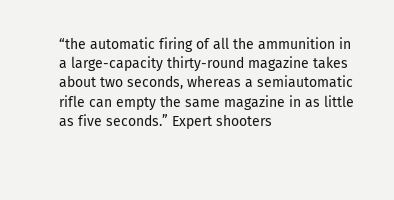“the automatic firing of all the ammunition in a large-capacity thirty-round magazine takes about two seconds, whereas a semiautomatic rifle can empty the same magazine in as little as five seconds.” Expert shooters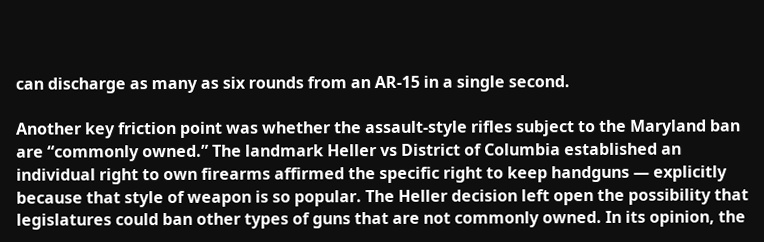can discharge as many as six rounds from an AR-15 in a single second.

Another key friction point was whether the assault-style rifles subject to the Maryland ban are “commonly owned.” The landmark Heller vs District of Columbia established an individual right to own firearms affirmed the specific right to keep handguns — explicitly because that style of weapon is so popular. The Heller decision left open the possibility that legislatures could ban other types of guns that are not commonly owned. In its opinion, the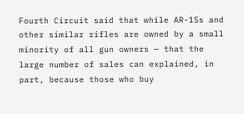Fourth Circuit said that while AR-15s and other similar rifles are owned by a small minority of all gun owners — that the large number of sales can explained, in part, because those who buy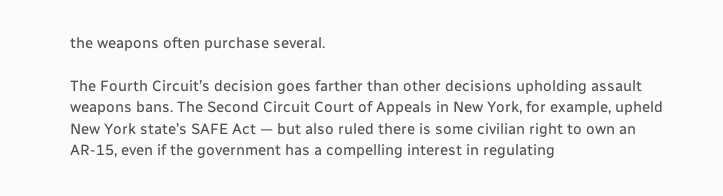the weapons often purchase several.

The Fourth Circuit’s decision goes farther than other decisions upholding assault weapons bans. The Second Circuit Court of Appeals in New York, for example, upheld New York state’s SAFE Act — but also ruled there is some civilian right to own an AR-15, even if the government has a compelling interest in regulating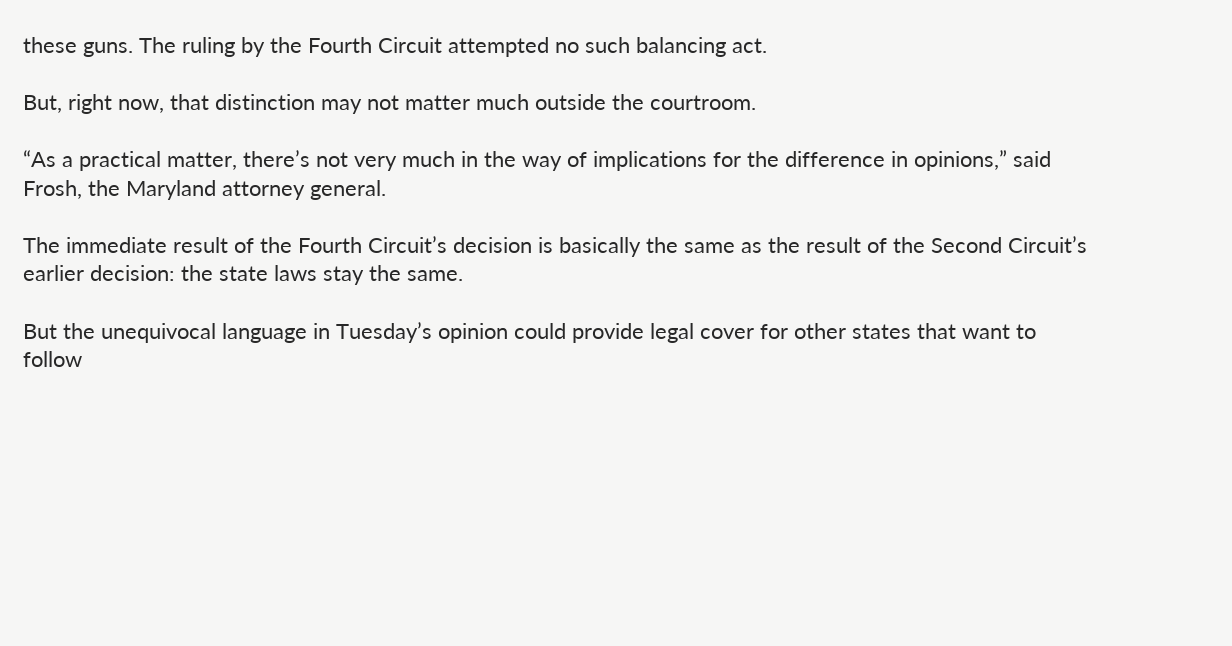these guns. The ruling by the Fourth Circuit attempted no such balancing act.

But, right now, that distinction may not matter much outside the courtroom.

“As a practical matter, there’s not very much in the way of implications for the difference in opinions,” said Frosh, the Maryland attorney general.

The immediate result of the Fourth Circuit’s decision is basically the same as the result of the Second Circuit’s earlier decision: the state laws stay the same.

But the unequivocal language in Tuesday’s opinion could provide legal cover for other states that want to follow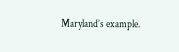Maryland’s example.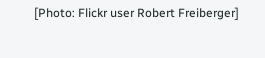[Photo: Flickr user Robert Freiberger]